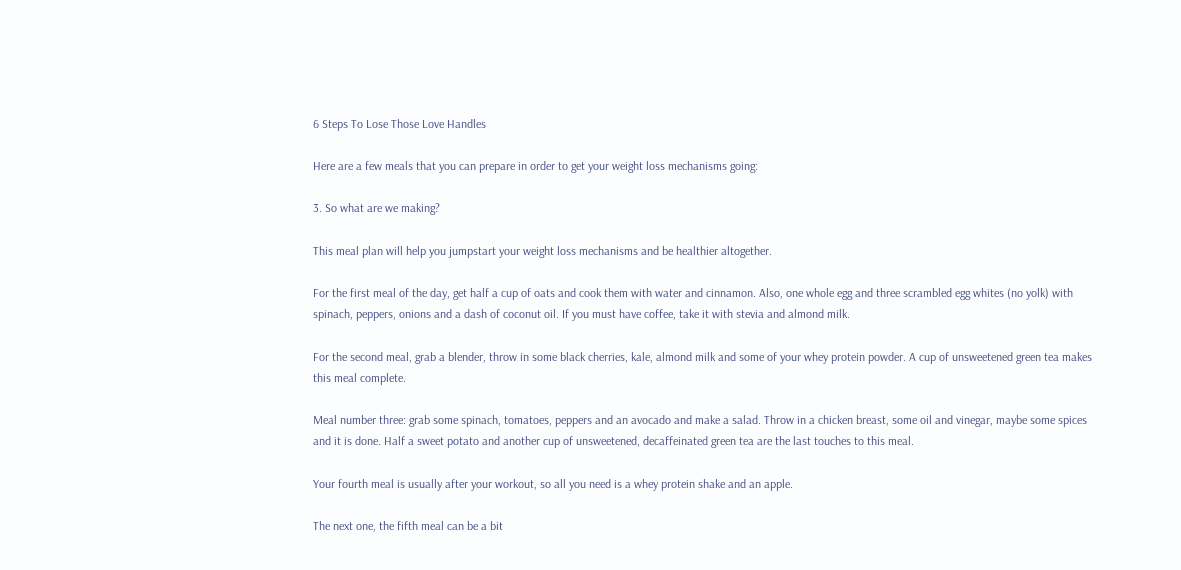6 Steps To Lose Those Love Handles

Here are a few meals that you can prepare in order to get your weight loss mechanisms going:

3. So what are we making?

This meal plan will help you jumpstart your weight loss mechanisms and be healthier altogether.

For the first meal of the day, get half a cup of oats and cook them with water and cinnamon. Also, one whole egg and three scrambled egg whites (no yolk) with spinach, peppers, onions and a dash of coconut oil. If you must have coffee, take it with stevia and almond milk.

For the second meal, grab a blender, throw in some black cherries, kale, almond milk and some of your whey protein powder. A cup of unsweetened green tea makes this meal complete.

Meal number three: grab some spinach, tomatoes, peppers and an avocado and make a salad. Throw in a chicken breast, some oil and vinegar, maybe some spices and it is done. Half a sweet potato and another cup of unsweetened, decaffeinated green tea are the last touches to this meal.

Your fourth meal is usually after your workout, so all you need is a whey protein shake and an apple.

The next one, the fifth meal can be a bit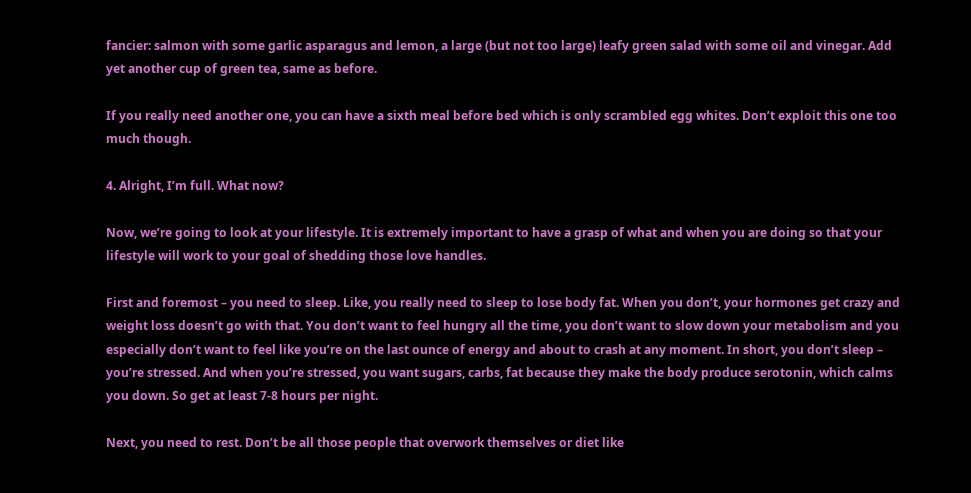fancier: salmon with some garlic asparagus and lemon, a large (but not too large) leafy green salad with some oil and vinegar. Add yet another cup of green tea, same as before.

If you really need another one, you can have a sixth meal before bed which is only scrambled egg whites. Don’t exploit this one too much though.

4. Alright, I’m full. What now?

Now, we’re going to look at your lifestyle. It is extremely important to have a grasp of what and when you are doing so that your lifestyle will work to your goal of shedding those love handles.

First and foremost – you need to sleep. Like, you really need to sleep to lose body fat. When you don’t, your hormones get crazy and weight loss doesn’t go with that. You don’t want to feel hungry all the time, you don’t want to slow down your metabolism and you especially don’t want to feel like you’re on the last ounce of energy and about to crash at any moment. In short, you don’t sleep – you’re stressed. And when you’re stressed, you want sugars, carbs, fat because they make the body produce serotonin, which calms you down. So get at least 7-8 hours per night.

Next, you need to rest. Don’t be all those people that overwork themselves or diet like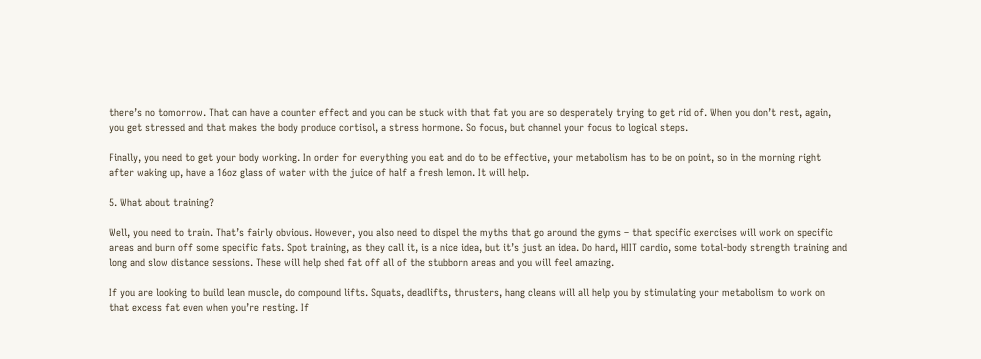there’s no tomorrow. That can have a counter effect and you can be stuck with that fat you are so desperately trying to get rid of. When you don’t rest, again, you get stressed and that makes the body produce cortisol, a stress hormone. So focus, but channel your focus to logical steps.

Finally, you need to get your body working. In order for everything you eat and do to be effective, your metabolism has to be on point, so in the morning right after waking up, have a 16oz glass of water with the juice of half a fresh lemon. It will help.

5. What about training?

Well, you need to train. That’s fairly obvious. However, you also need to dispel the myths that go around the gyms – that specific exercises will work on specific areas and burn off some specific fats. Spot training, as they call it, is a nice idea, but it’s just an idea. Do hard, HIIT cardio, some total-body strength training and long and slow distance sessions. These will help shed fat off all of the stubborn areas and you will feel amazing.

If you are looking to build lean muscle, do compound lifts. Squats, deadlifts, thrusters, hang cleans will all help you by stimulating your metabolism to work on that excess fat even when you’re resting. If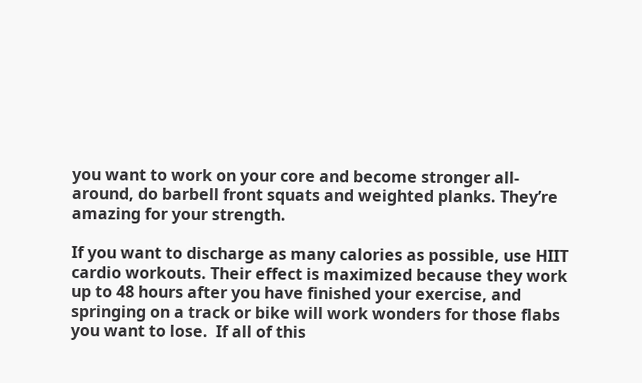you want to work on your core and become stronger all-around, do barbell front squats and weighted planks. They’re amazing for your strength.

If you want to discharge as many calories as possible, use HIIT cardio workouts. Their effect is maximized because they work up to 48 hours after you have finished your exercise, and springing on a track or bike will work wonders for those flabs you want to lose.  If all of this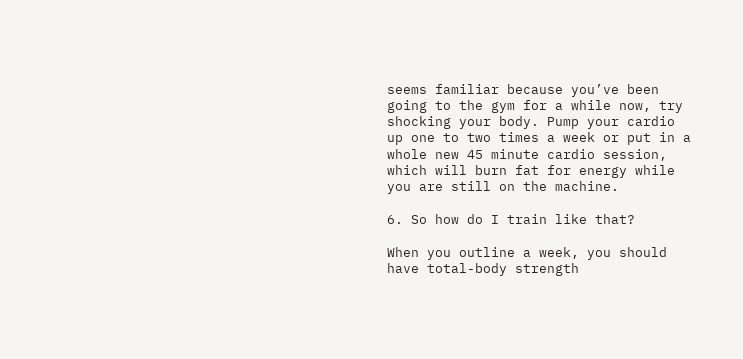seems familiar because you’ve been going to the gym for a while now, try shocking your body. Pump your cardio up one to two times a week or put in a whole new 45 minute cardio session, which will burn fat for energy while you are still on the machine.

6. So how do I train like that?

When you outline a week, you should have total-body strength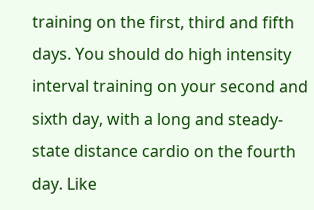training on the first, third and fifth days. You should do high intensity interval training on your second and sixth day, with a long and steady-state distance cardio on the fourth day. Like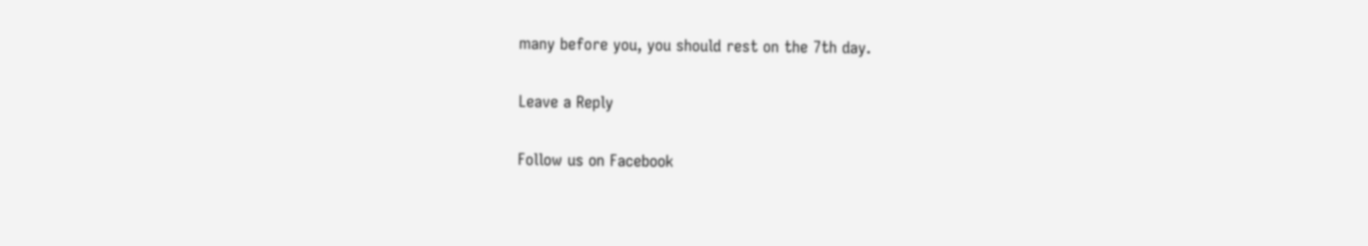many before you, you should rest on the 7th day.

Leave a Reply

Follow us on Facebook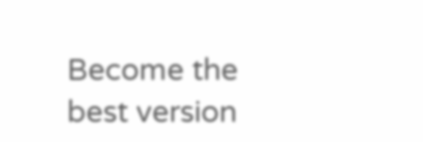Become the best version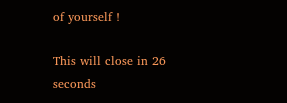of yourself !

This will close in 26 seconds